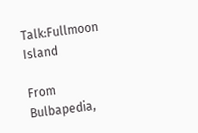Talk:Fullmoon Island

From Bulbapedia,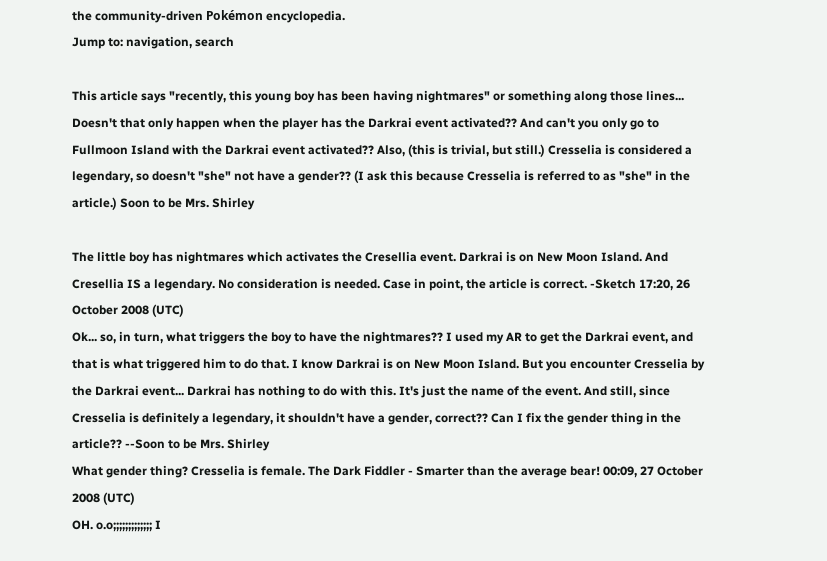the community-driven Pokémon encyclopedia.
Jump to: navigation, search

This article says "recently, this young boy has been having nightmares" or something along those lines... Doesn't that only happen when the player has the Darkrai event activated?? And can't you only go to Fullmoon Island with the Darkrai event activated?? Also, (this is trivial, but still.) Cresselia is considered a legendary, so doesn't "she" not have a gender?? (I ask this because Cresselia is referred to as "she" in the article.) Soon to be Mrs. Shirley

The little boy has nightmares which activates the Cresellia event. Darkrai is on New Moon Island. And Cresellia IS a legendary. No consideration is needed. Case in point, the article is correct. -Sketch 17:20, 26 October 2008 (UTC)
Ok... so, in turn, what triggers the boy to have the nightmares?? I used my AR to get the Darkrai event, and that is what triggered him to do that. I know Darkrai is on New Moon Island. But you encounter Cresselia by the Darkrai event... Darkrai has nothing to do with this. It's just the name of the event. And still, since Cresselia is definitely a legendary, it shouldn't have a gender, correct?? Can I fix the gender thing in the article?? --Soon to be Mrs. Shirley
What gender thing? Cresselia is female. The Dark Fiddler - Smarter than the average bear! 00:09, 27 October 2008 (UTC)
OH. o.o;;;;;;;;;;;;; I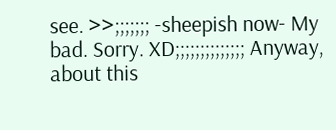see. >>;;;;;;; -sheepish now- My bad. Sorry. XD;;;;;;;;;;;;;; Anyway, about this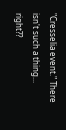"Cresselia event." There isn't such a thing... right??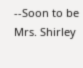--Soon to be Mrs. Shirley